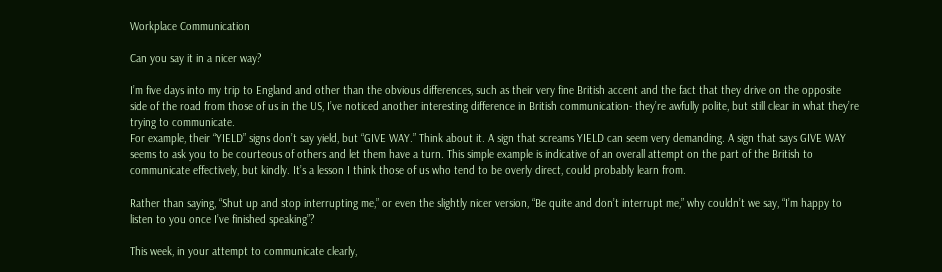Workplace Communication

Can you say it in a nicer way?

I’m five days into my trip to England and other than the obvious differences, such as their very fine British accent and the fact that they drive on the opposite side of the road from those of us in the US, I’ve noticed another interesting difference in British communication- they’re awfully polite, but still clear in what they’re trying to communicate.
For example, their “YIELD” signs don’t say yield, but “GIVE WAY.” Think about it. A sign that screams YIELD can seem very demanding. A sign that says GIVE WAY seems to ask you to be courteous of others and let them have a turn. This simple example is indicative of an overall attempt on the part of the British to communicate effectively, but kindly. It’s a lesson I think those of us who tend to be overly direct, could probably learn from.

Rather than saying, “Shut up and stop interrupting me,” or even the slightly nicer version, “Be quite and don’t interrupt me,” why couldn’t we say, “I’m happy to listen to you once I’ve finished speaking”?

This week, in your attempt to communicate clearly,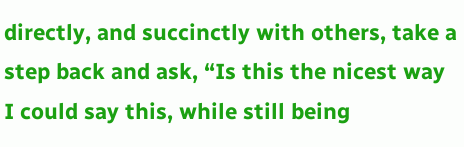directly, and succinctly with others, take a step back and ask, “Is this the nicest way I could say this, while still being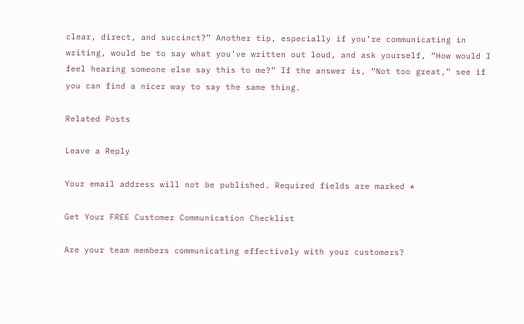clear, direct, and succinct?” Another tip, especially if you’re communicating in writing, would be to say what you’ve written out loud, and ask yourself, “How would I feel hearing someone else say this to me?” If the answer is, “Not too great,” see if you can find a nicer way to say the same thing.

Related Posts

Leave a Reply

Your email address will not be published. Required fields are marked *

Get Your FREE Customer Communication Checklist

Are your team members communicating effectively with your customers?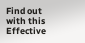Find out with this Effective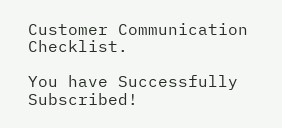Customer Communication Checklist.

You have Successfully Subscribed!